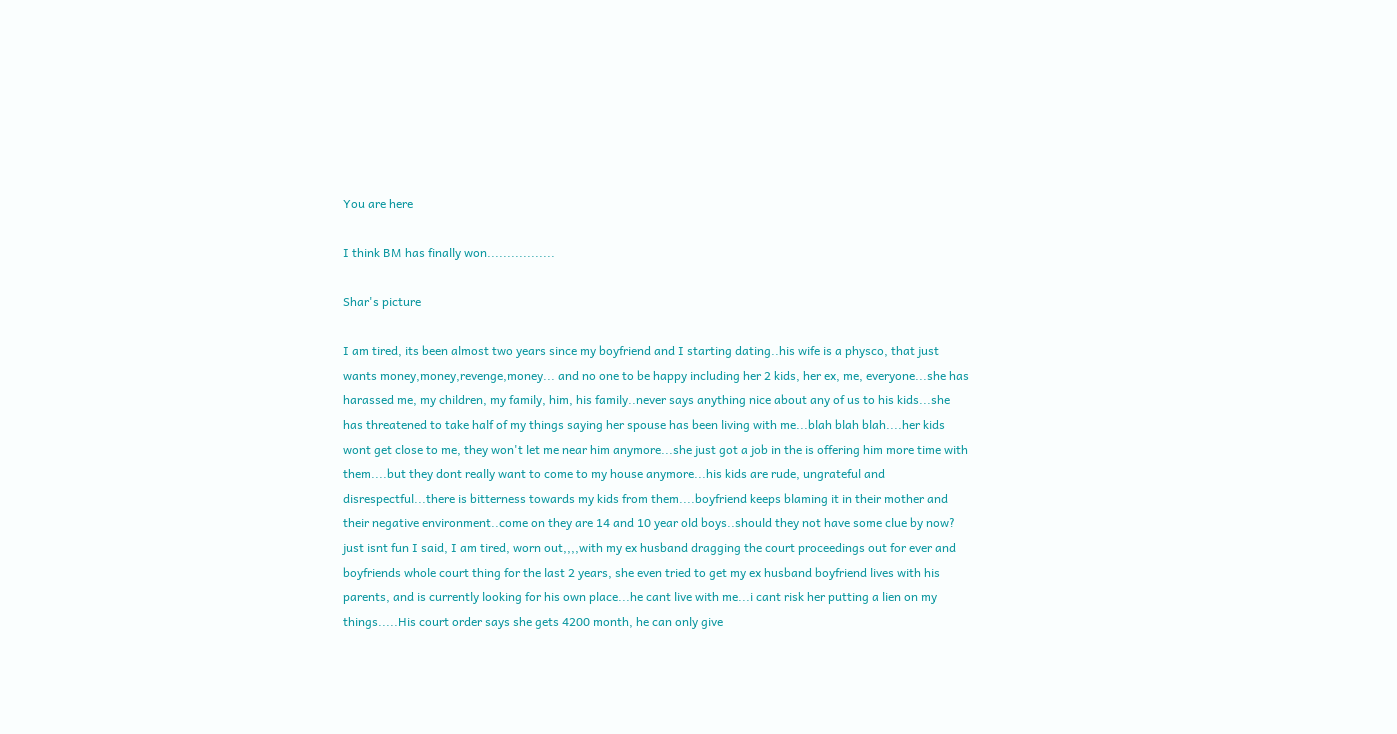You are here

I think BM has finally won.................

Shar's picture

I am tired, its been almost two years since my boyfriend and I starting dating..his wife is a physco, that just wants money,money,revenge,money... and no one to be happy including her 2 kids, her ex, me, everyone...she has harassed me, my children, my family, him, his family..never says anything nice about any of us to his kids...she has threatened to take half of my things saying her spouse has been living with me...blah blah blah....her kids wont get close to me, they won't let me near him anymore...she just got a job in the is offering him more time with them....but they dont really want to come to my house anymore...his kids are rude, ungrateful and disrespectful...there is bitterness towards my kids from them....boyfriend keeps blaming it in their mother and their negative environment..come on they are 14 and 10 year old boys..should they not have some clue by now? just isnt fun I said, I am tired, worn out,,,,with my ex husband dragging the court proceedings out for ever and boyfriends whole court thing for the last 2 years, she even tried to get my ex husband boyfriend lives with his parents, and is currently looking for his own place...he cant live with me...i cant risk her putting a lien on my things.....His court order says she gets 4200 month, he can only give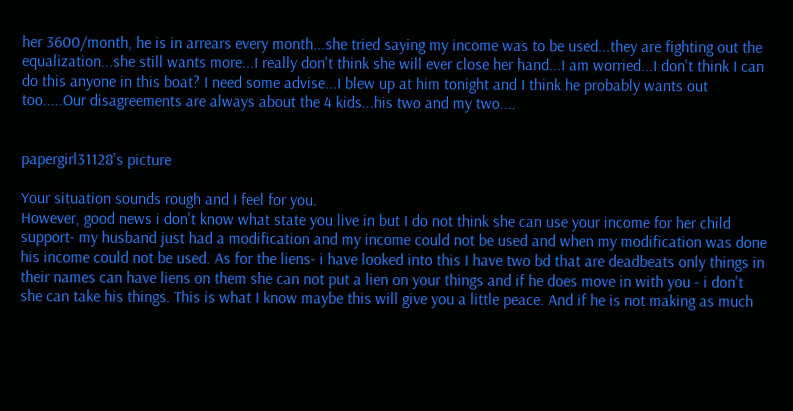her 3600/month, he is in arrears every month...she tried saying my income was to be used...they are fighting out the equalization...she still wants more...I really don't think she will ever close her hand...I am worried...I don't think I can do this anyone in this boat? I need some advise...I blew up at him tonight and I think he probably wants out too.....Our disagreements are always about the 4 kids...his two and my two....


papergirl31128's picture

Your situation sounds rough and I feel for you.
However, good news i don't know what state you live in but I do not think she can use your income for her child support- my husband just had a modification and my income could not be used and when my modification was done his income could not be used. As for the liens- i have looked into this I have two bd that are deadbeats only things in their names can have liens on them she can not put a lien on your things and if he does move in with you - i don't she can take his things. This is what I know maybe this will give you a little peace. And if he is not making as much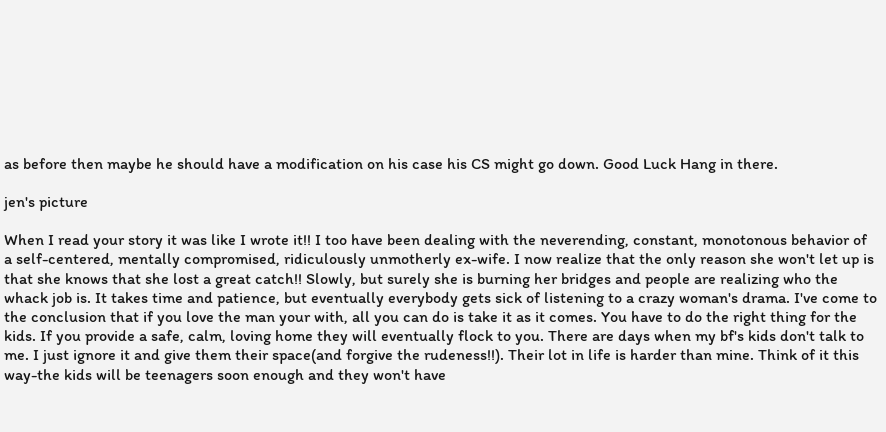as before then maybe he should have a modification on his case his CS might go down. Good Luck Hang in there.

jen's picture

When I read your story it was like I wrote it!! I too have been dealing with the neverending, constant, monotonous behavior of a self-centered, mentally compromised, ridiculously unmotherly ex-wife. I now realize that the only reason she won't let up is that she knows that she lost a great catch!! Slowly, but surely she is burning her bridges and people are realizing who the whack job is. It takes time and patience, but eventually everybody gets sick of listening to a crazy woman's drama. I've come to the conclusion that if you love the man your with, all you can do is take it as it comes. You have to do the right thing for the kids. If you provide a safe, calm, loving home they will eventually flock to you. There are days when my bf's kids don't talk to me. I just ignore it and give them their space(and forgive the rudeness!!). Their lot in life is harder than mine. Think of it this way-the kids will be teenagers soon enough and they won't have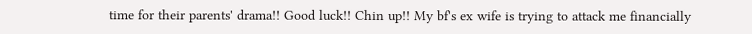time for their parents' drama!! Good luck!! Chin up!! My bf's ex wife is trying to attack me financially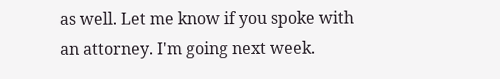as well. Let me know if you spoke with an attorney. I'm going next week.